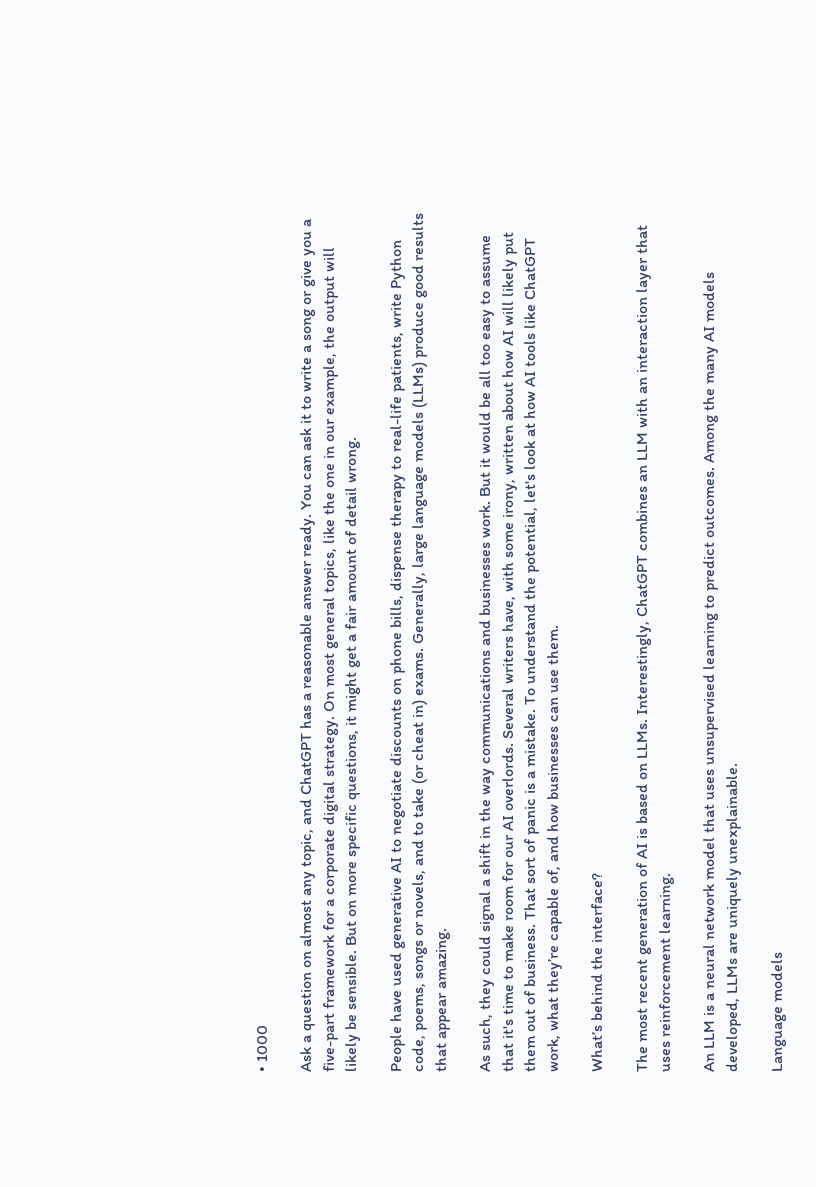• 1000

Ask a question on almost any topic, and ChatGPT has a reasonable answer ready. You can ask it to write a song or give you a five-part framework for a corporate digital strategy. On most general topics, like the one in our example, the output will likely be sensible. But on more specific questions, it might get a fair amount of detail wrong.

People have used generative AI to negotiate discounts on phone bills, dispense therapy to real-life patients, write Python code, poems, songs or novels, and to take (or cheat in) exams. Generally, large language models (LLMs) produce good results that appear amazing.

As such, they could signal a shift in the way communications and businesses work. But it would be all too easy to assume that it's time to make room for our AI overlords. Several writers have, with some irony, written about how AI will likely put them out of business. That sort of panic is a mistake. To understand the potential, let's look at how AI tools like ChatGPT work, what they’re capable of, and how businesses can use them.

What’s behind the interface?

The most recent generation of AI is based on LLMs. Interestingly, ChatGPT combines an LLM with an interaction layer that uses reinforcement learning.

An LLM is a neural network model that uses unsupervised learning to predict outcomes. Among the many AI models developed, LLMs are uniquely unexplainable.

Language models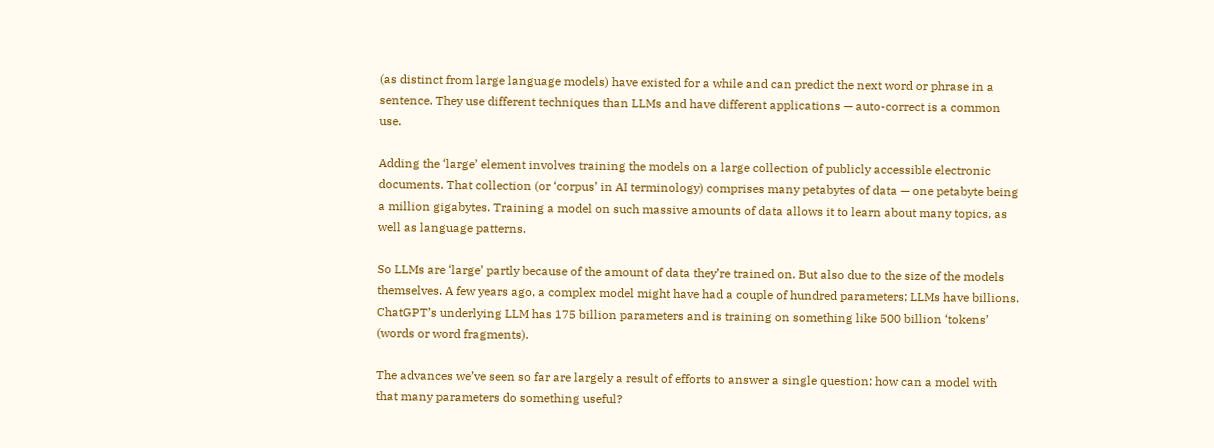(as distinct from large language models) have existed for a while and can predict the next word or phrase in a sentence. They use different techniques than LLMs and have different applications — auto-correct is a common use.

Adding the ‘large’ element involves training the models on a large collection of publicly accessible electronic documents. That collection (or ‘corpus’ in AI terminology) comprises many petabytes of data — one petabyte being a million gigabytes. Training a model on such massive amounts of data allows it to learn about many topics, as well as language patterns.

So LLMs are ‘large’ partly because of the amount of data they’re trained on. But also due to the size of the models themselves. A few years ago, a complex model might have had a couple of hundred parameters; LLMs have billions. ChatGPT’s underlying LLM has 175 billion parameters and is training on something like 500 billion ‘tokens’ (words or word fragments).

The advances we’ve seen so far are largely a result of efforts to answer a single question: how can a model with that many parameters do something useful?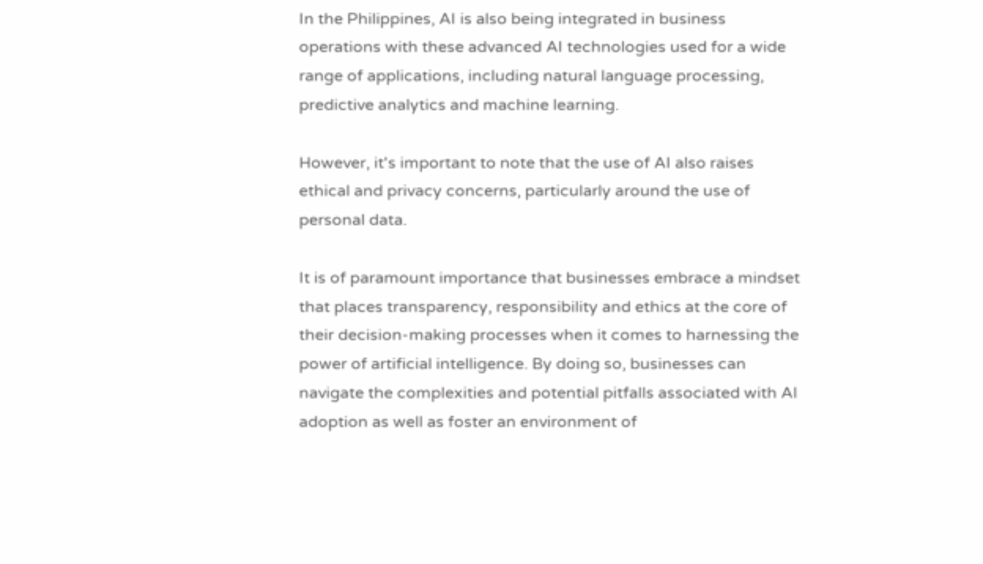In the Philippines, AI is also being integrated in business operations with these advanced AI technologies used for a wide range of applications, including natural language processing, predictive analytics and machine learning.

However, it's important to note that the use of AI also raises ethical and privacy concerns, particularly around the use of personal data.

It is of paramount importance that businesses embrace a mindset that places transparency, responsibility and ethics at the core of their decision-making processes when it comes to harnessing the power of artificial intelligence. By doing so, businesses can navigate the complexities and potential pitfalls associated with AI adoption as well as foster an environment of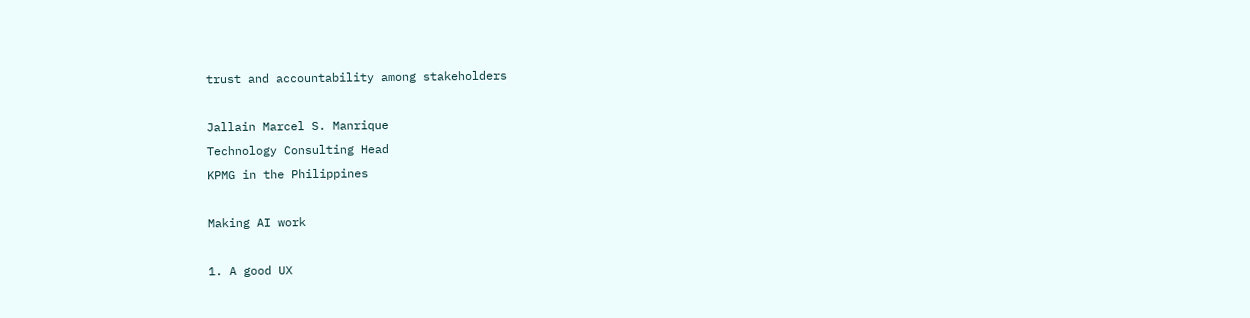trust and accountability among stakeholders

Jallain Marcel S. Manrique
Technology Consulting Head
KPMG in the Philippines

Making AI work

1. A good UX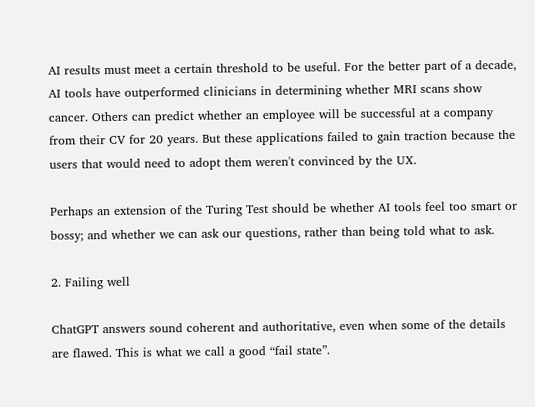AI results must meet a certain threshold to be useful. For the better part of a decade, AI tools have outperformed clinicians in determining whether MRI scans show cancer. Others can predict whether an employee will be successful at a company from their CV for 20 years. But these applications failed to gain traction because the users that would need to adopt them weren't convinced by the UX.

Perhaps an extension of the Turing Test should be whether AI tools feel too smart or bossy; and whether we can ask our questions, rather than being told what to ask.

2. Failing well

ChatGPT answers sound coherent and authoritative, even when some of the details are flawed. This is what we call a good “fail state”.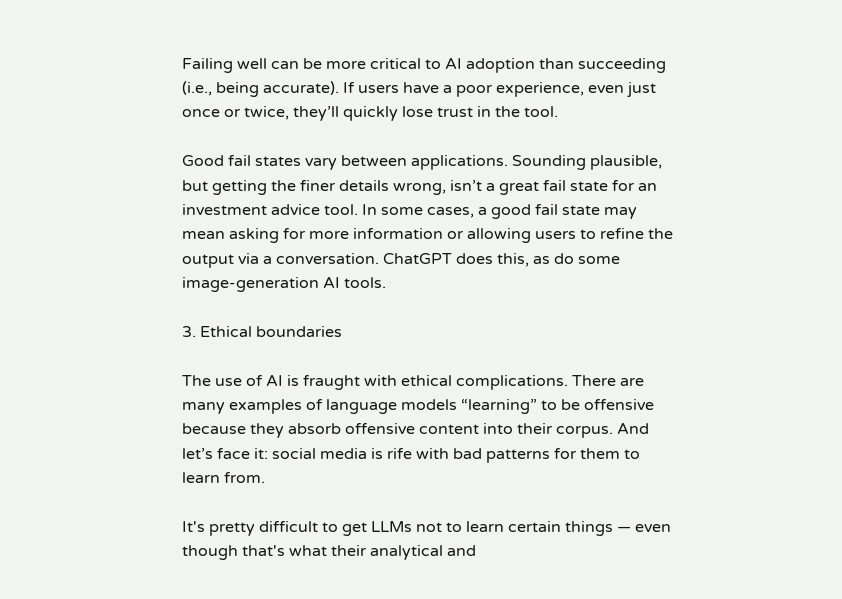Failing well can be more critical to AI adoption than succeeding (i.e., being accurate). If users have a poor experience, even just once or twice, they’ll quickly lose trust in the tool.

Good fail states vary between applications. Sounding plausible, but getting the finer details wrong, isn’t a great fail state for an investment advice tool. In some cases, a good fail state may mean asking for more information or allowing users to refine the output via a conversation. ChatGPT does this, as do some image-generation AI tools.

3. Ethical boundaries

The use of AI is fraught with ethical complications. There are many examples of language models “learning” to be offensive because they absorb offensive content into their corpus. And let’s face it: social media is rife with bad patterns for them to learn from.

It's pretty difficult to get LLMs not to learn certain things — even though that's what their analytical and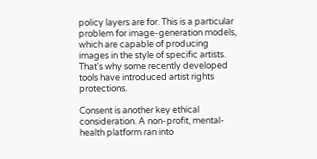policy layers are for. This is a particular problem for image-generation models, which are capable of producing images in the style of specific artists. That's why some recently developed tools have introduced artist rights protections.

Consent is another key ethical consideration. A non-profit, mental-health platform ran into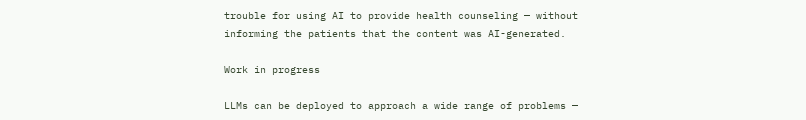trouble for using AI to provide health counseling — without informing the patients that the content was AI-generated.

Work in progress

LLMs can be deployed to approach a wide range of problems —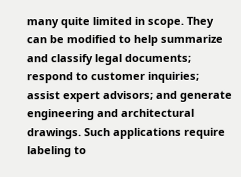many quite limited in scope. They can be modified to help summarize and classify legal documents; respond to customer inquiries; assist expert advisors; and generate engineering and architectural drawings. Such applications require labeling to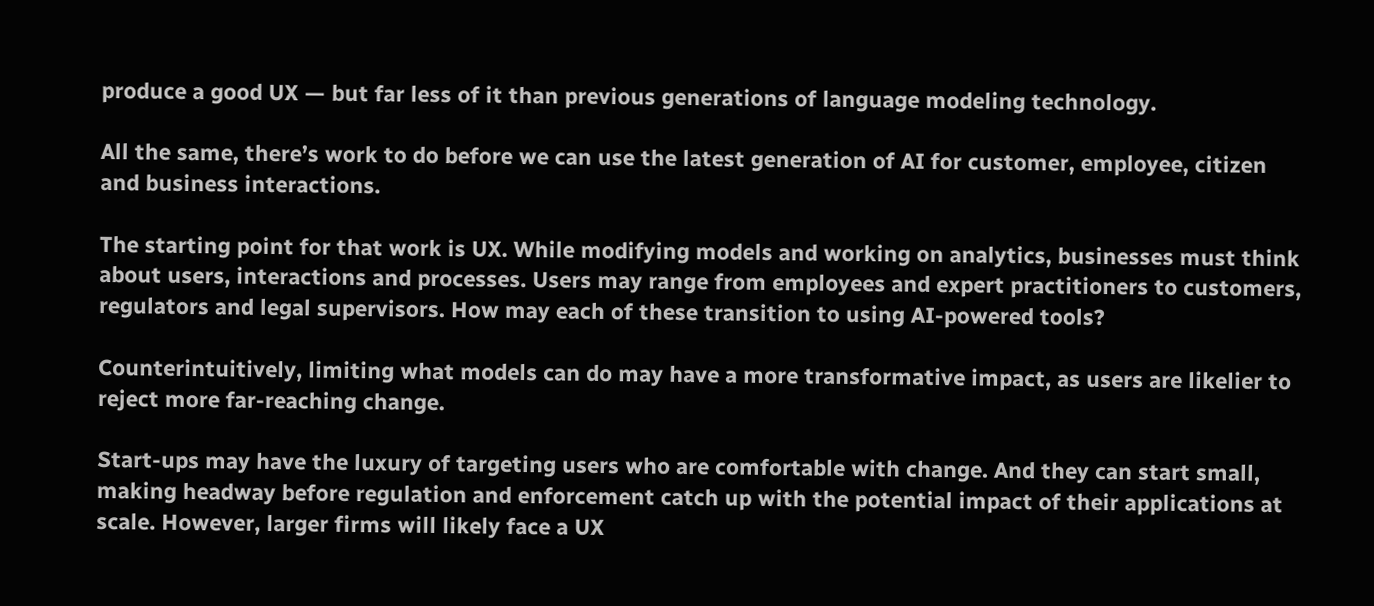produce a good UX — but far less of it than previous generations of language modeling technology.

All the same, there’s work to do before we can use the latest generation of AI for customer, employee, citizen and business interactions.

The starting point for that work is UX. While modifying models and working on analytics, businesses must think about users, interactions and processes. Users may range from employees and expert practitioners to customers, regulators and legal supervisors. How may each of these transition to using AI-powered tools?

Counterintuitively, limiting what models can do may have a more transformative impact, as users are likelier to reject more far-reaching change.

Start-ups may have the luxury of targeting users who are comfortable with change. And they can start small, making headway before regulation and enforcement catch up with the potential impact of their applications at scale. However, larger firms will likely face a UX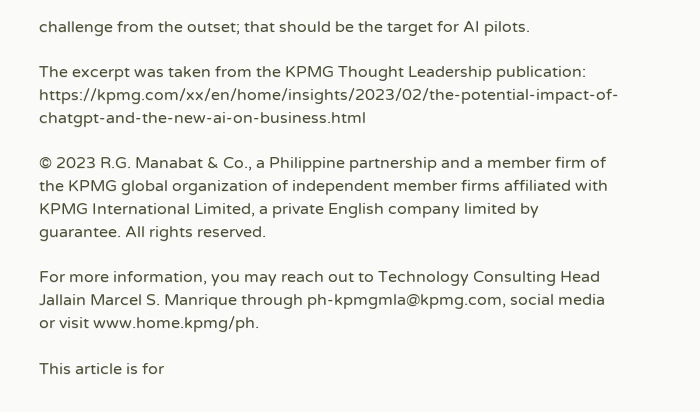challenge from the outset; that should be the target for AI pilots.

The excerpt was taken from the KPMG Thought Leadership publication: https://kpmg.com/xx/en/home/insights/2023/02/the-potential-impact-of-chatgpt-and-the-new-ai-on-business.html

© 2023 R.G. Manabat & Co., a Philippine partnership and a member firm of the KPMG global organization of independent member firms affiliated with KPMG International Limited, a private English company limited by guarantee. All rights reserved.

For more information, you may reach out to Technology Consulting Head Jallain Marcel S. Manrique through ph-kpmgmla@kpmg.com, social media or visit www.home.kpmg/ph.

This article is for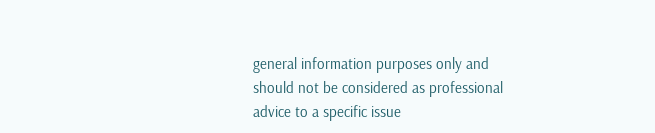general information purposes only and should not be considered as professional advice to a specific issue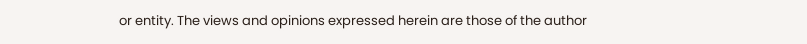or entity. The views and opinions expressed herein are those of the author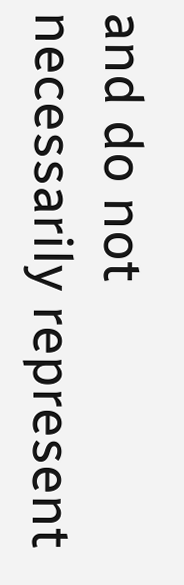and do not necessarily represent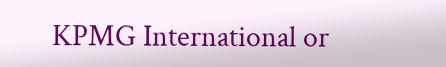KPMG International or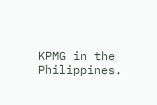KPMG in the Philippines.